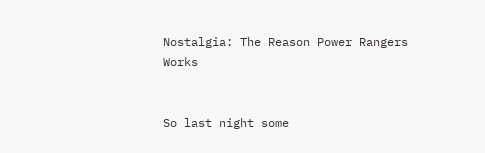Nostalgia: The Reason Power Rangers Works


So last night some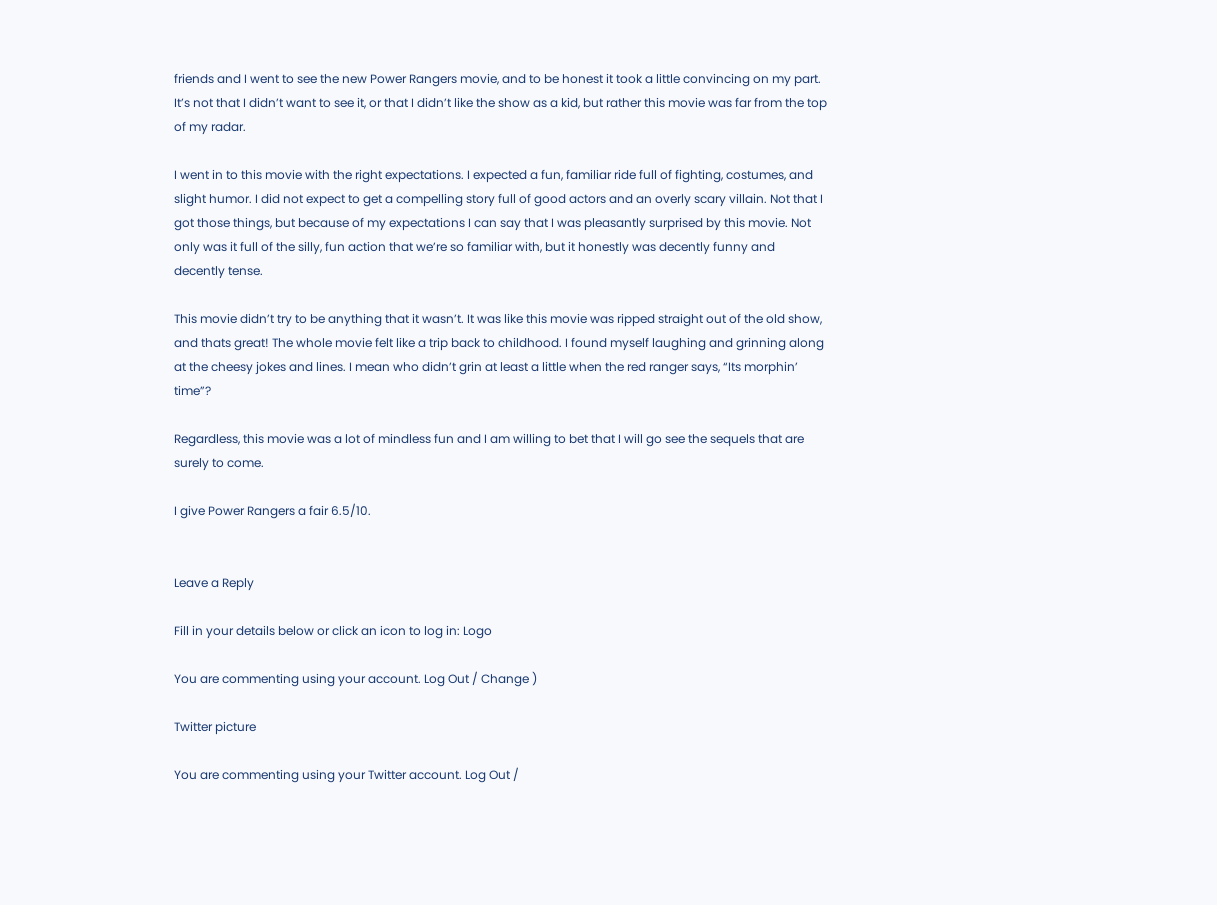friends and I went to see the new Power Rangers movie, and to be honest it took a little convincing on my part. It’s not that I didn’t want to see it, or that I didn’t like the show as a kid, but rather this movie was far from the top of my radar.

I went in to this movie with the right expectations. I expected a fun, familiar ride full of fighting, costumes, and slight humor. I did not expect to get a compelling story full of good actors and an overly scary villain. Not that I got those things, but because of my expectations I can say that I was pleasantly surprised by this movie. Not only was it full of the silly, fun action that we’re so familiar with, but it honestly was decently funny and decently tense.

This movie didn’t try to be anything that it wasn’t. It was like this movie was ripped straight out of the old show, and thats great! The whole movie felt like a trip back to childhood. I found myself laughing and grinning along at the cheesy jokes and lines. I mean who didn’t grin at least a little when the red ranger says, “Its morphin’ time”?

Regardless, this movie was a lot of mindless fun and I am willing to bet that I will go see the sequels that are surely to come.

I give Power Rangers a fair 6.5/10.


Leave a Reply

Fill in your details below or click an icon to log in: Logo

You are commenting using your account. Log Out / Change )

Twitter picture

You are commenting using your Twitter account. Log Out /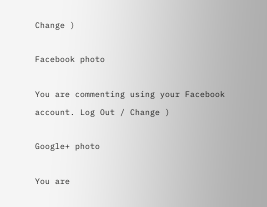Change )

Facebook photo

You are commenting using your Facebook account. Log Out / Change )

Google+ photo

You are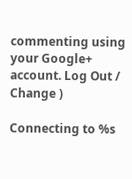commenting using your Google+ account. Log Out / Change )

Connecting to %s